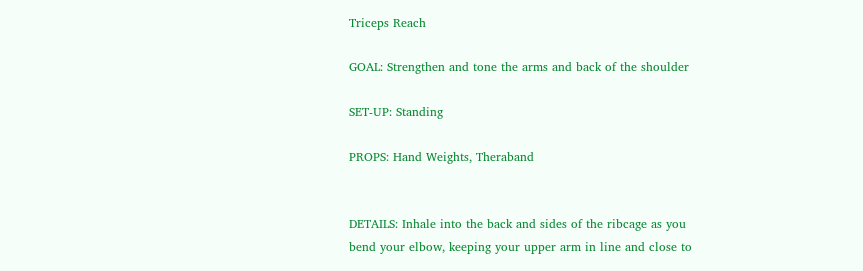Triceps Reach

GOAL: Strengthen and tone the arms and back of the shoulder

SET-UP: Standing

PROPS: Hand Weights, Theraband


DETAILS: Inhale into the back and sides of the ribcage as you bend your elbow, keeping your upper arm in line and close to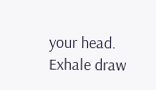your head. Exhale draw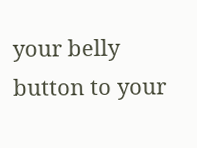your belly button to your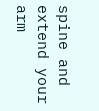spine and extend your arm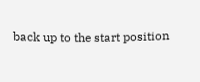back up to the start position